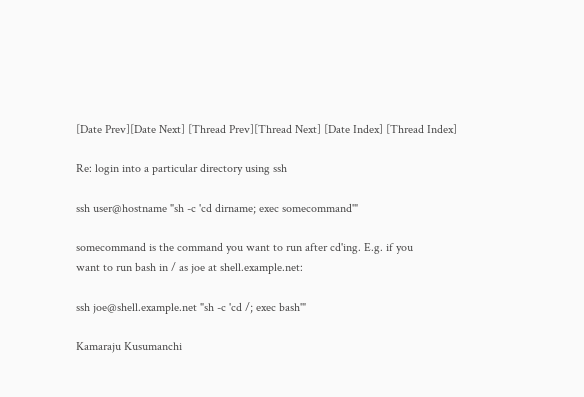[Date Prev][Date Next] [Thread Prev][Thread Next] [Date Index] [Thread Index]

Re: login into a particular directory using ssh

ssh user@hostname "sh -c 'cd dirname; exec somecommand'"

somecommand is the command you want to run after cd'ing. E.g. if you
want to run bash in / as joe at shell.example.net:

ssh joe@shell.example.net "sh -c 'cd /; exec bash'"

Kamaraju Kusumanchi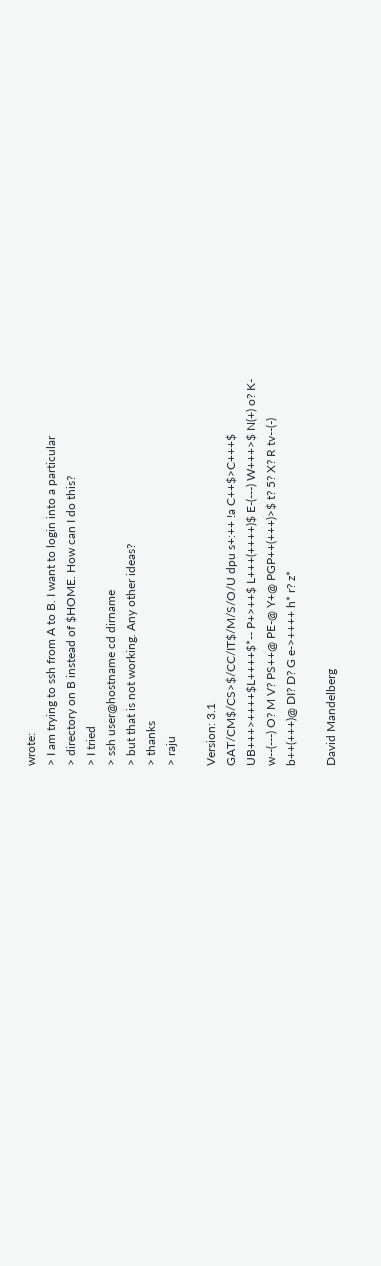wrote:
> I am trying to ssh from A to B. I want to login into a particular
> directory on B instead of $HOME. How can I do this?
> I tried
> ssh user@hostname cd dirname
> but that is not working. Any other ideas?
> thanks
> raju

Version: 3.1
GAT/CM$/CS>$/CC/IT$/M/S/O/U dpu s+:++ !a C++$>C+++$
UB+++>++++$L++++$*-- P+>++$ L+++(++++)$ E-(---) W+++>$ N(+) o? K-
w--(---) O? M V? PS++@ PE-@ Y+@ PGP++(+++)>$ t? 5? X? R tv--(-)
b++(+++)@ DI? D? G e->++++ h* r? z*

David Mandelberg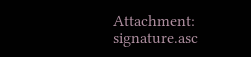Attachment: signature.asc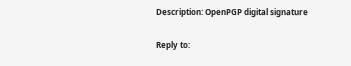Description: OpenPGP digital signature

Reply to: